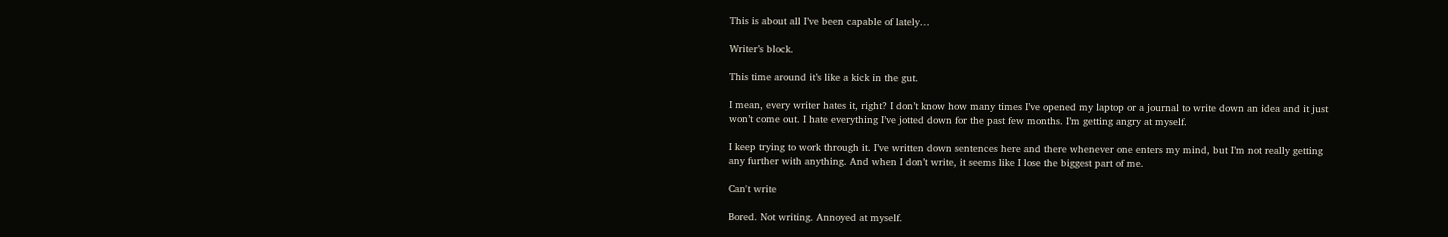This is about all I’ve been capable of lately…

Writer’s block.

This time around it’s like a kick in the gut.

I mean, every writer hates it, right? I don’t know how many times I’ve opened my laptop or a journal to write down an idea and it just won’t come out. I hate everything I’ve jotted down for the past few months. I’m getting angry at myself.

I keep trying to work through it. I’ve written down sentences here and there whenever one enters my mind, but I’m not really getting any further with anything. And when I don’t write, it seems like I lose the biggest part of me.

Can't write

Bored. Not writing. Annoyed at myself.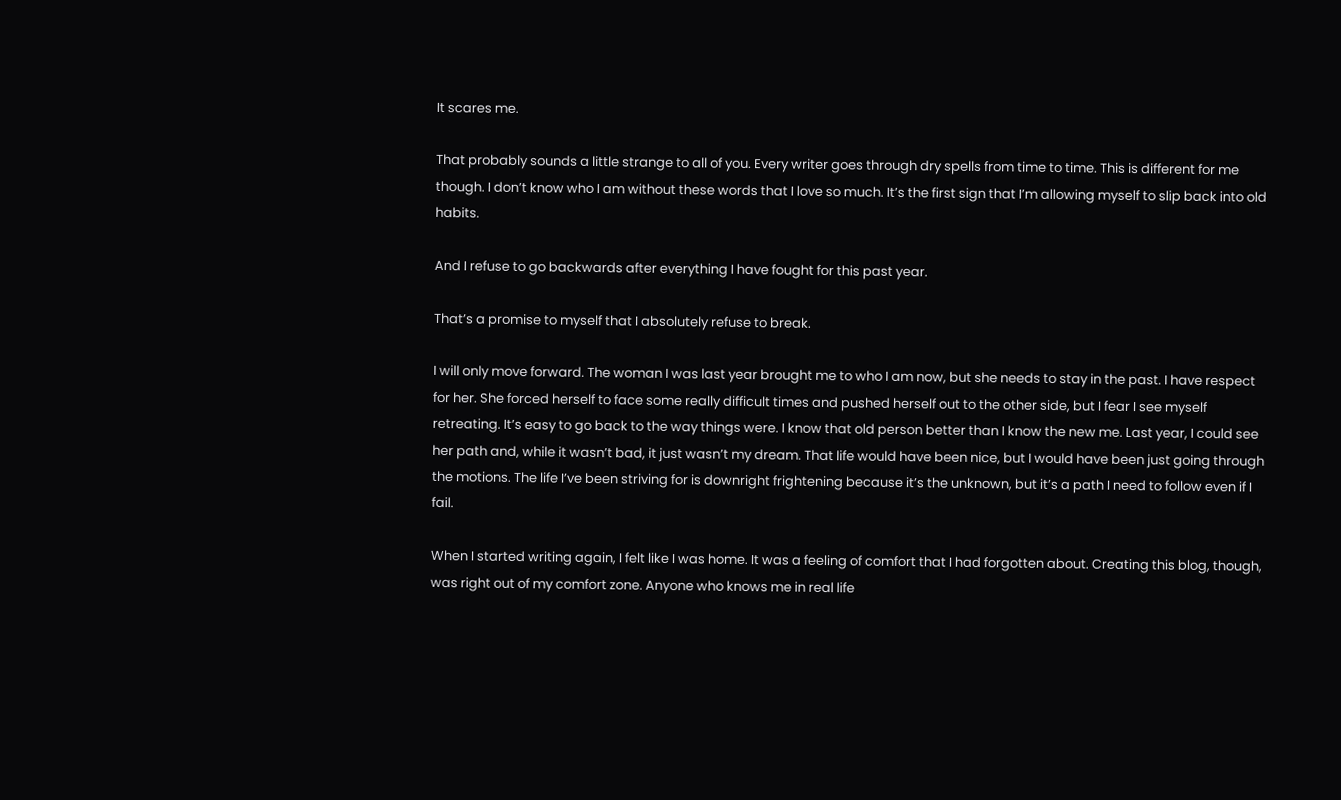It scares me.

That probably sounds a little strange to all of you. Every writer goes through dry spells from time to time. This is different for me though. I don’t know who I am without these words that I love so much. It’s the first sign that I’m allowing myself to slip back into old habits.

And I refuse to go backwards after everything I have fought for this past year.

That’s a promise to myself that I absolutely refuse to break.

I will only move forward. The woman I was last year brought me to who I am now, but she needs to stay in the past. I have respect for her. She forced herself to face some really difficult times and pushed herself out to the other side, but I fear I see myself retreating. It’s easy to go back to the way things were. I know that old person better than I know the new me. Last year, I could see her path and, while it wasn’t bad, it just wasn’t my dream. That life would have been nice, but I would have been just going through the motions. The life I’ve been striving for is downright frightening because it’s the unknown, but it’s a path I need to follow even if I fail.

When I started writing again, I felt like I was home. It was a feeling of comfort that I had forgotten about. Creating this blog, though, was right out of my comfort zone. Anyone who knows me in real life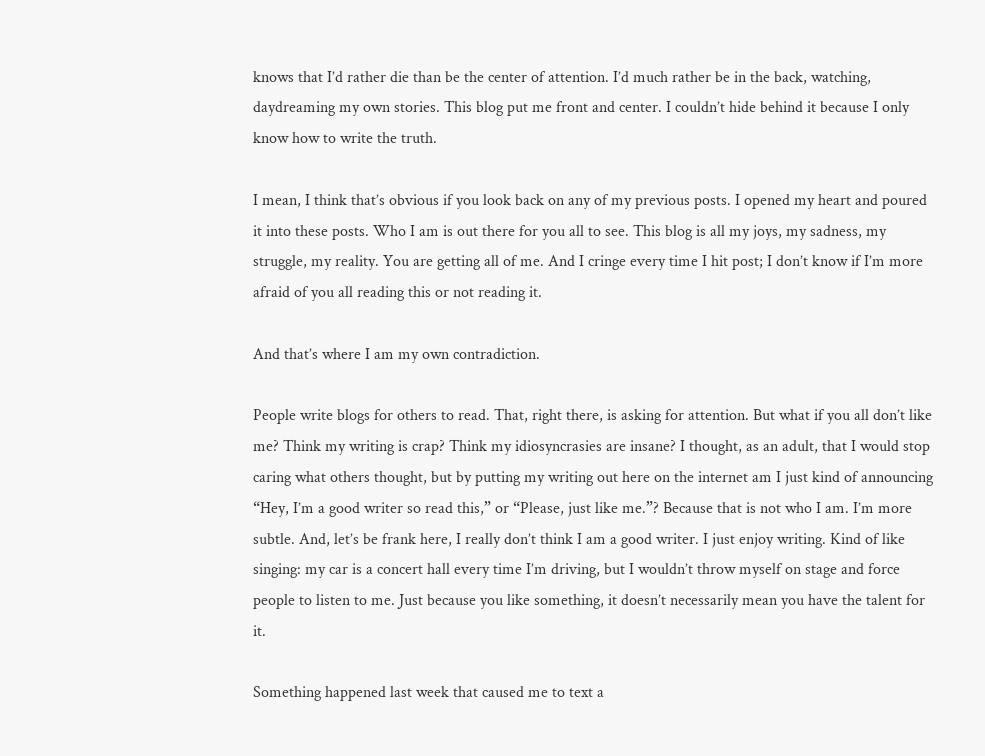knows that I’d rather die than be the center of attention. I’d much rather be in the back, watching, daydreaming my own stories. This blog put me front and center. I couldn’t hide behind it because I only know how to write the truth.

I mean, I think that’s obvious if you look back on any of my previous posts. I opened my heart and poured it into these posts. Who I am is out there for you all to see. This blog is all my joys, my sadness, my struggle, my reality. You are getting all of me. And I cringe every time I hit post; I don’t know if I’m more afraid of you all reading this or not reading it.

And that’s where I am my own contradiction.

People write blogs for others to read. That, right there, is asking for attention. But what if you all don’t like me? Think my writing is crap? Think my idiosyncrasies are insane? I thought, as an adult, that I would stop caring what others thought, but by putting my writing out here on the internet am I just kind of announcing “Hey, I’m a good writer so read this,” or “Please, just like me.”? Because that is not who I am. I’m more subtle. And, let’s be frank here, I really don’t think I am a good writer. I just enjoy writing. Kind of like singing: my car is a concert hall every time I’m driving, but I wouldn’t throw myself on stage and force people to listen to me. Just because you like something, it doesn’t necessarily mean you have the talent for it.

Something happened last week that caused me to text a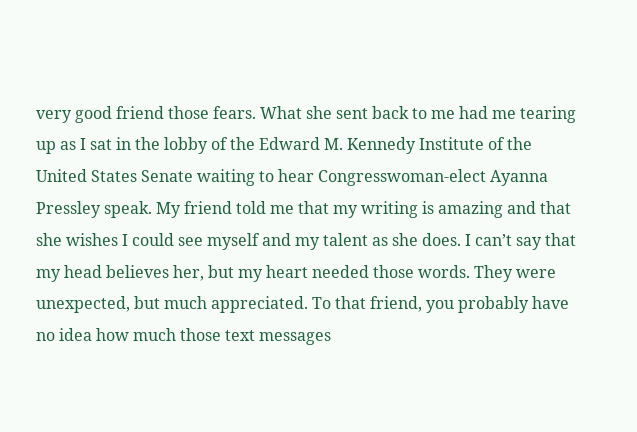very good friend those fears. What she sent back to me had me tearing up as I sat in the lobby of the Edward M. Kennedy Institute of the United States Senate waiting to hear Congresswoman-elect Ayanna Pressley speak. My friend told me that my writing is amazing and that she wishes I could see myself and my talent as she does. I can’t say that my head believes her, but my heart needed those words. They were unexpected, but much appreciated. To that friend, you probably have no idea how much those text messages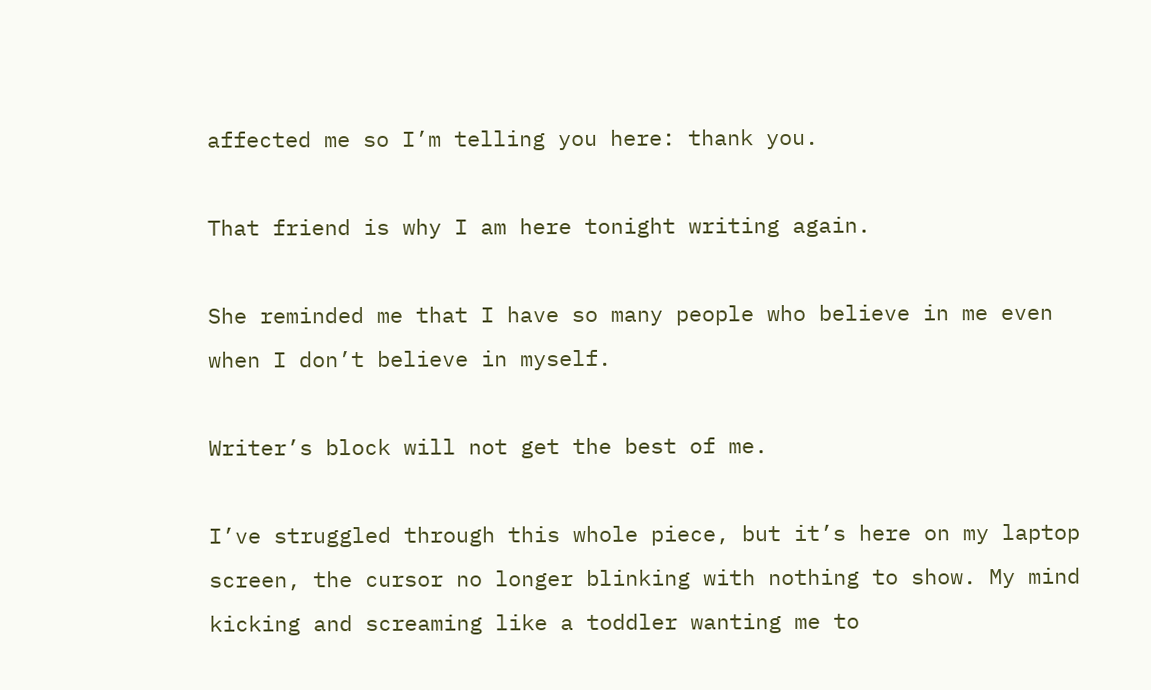affected me so I’m telling you here: thank you.

That friend is why I am here tonight writing again.

She reminded me that I have so many people who believe in me even when I don’t believe in myself.

Writer’s block will not get the best of me.

I’ve struggled through this whole piece, but it’s here on my laptop screen, the cursor no longer blinking with nothing to show. My mind kicking and screaming like a toddler wanting me to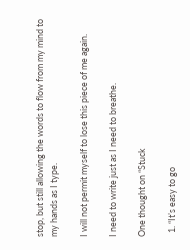stop, but still allowing the words to flow from my mind to my hands as I type.

I will not permit myself to lose this piece of me again.

I need to write just as I need to breathe.

One thought on “Stuck

  1. “It’s easy to go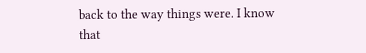back to the way things were. I know that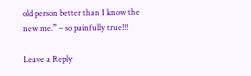old person better than I know the new me.” – so painfully true!!!

Leave a Reply